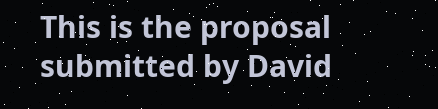This is the proposal submitted by David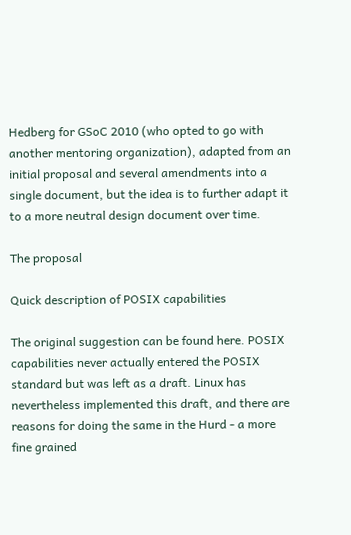Hedberg for GSoC 2010 (who opted to go with another mentoring organization), adapted from an initial proposal and several amendments into a single document, but the idea is to further adapt it to a more neutral design document over time.

The proposal

Quick description of POSIX capabilities

The original suggestion can be found here. POSIX capabilities never actually entered the POSIX standard but was left as a draft. Linux has nevertheless implemented this draft, and there are reasons for doing the same in the Hurd - a more fine grained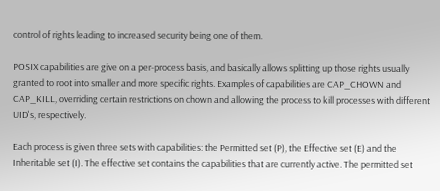control of rights leading to increased security being one of them.

POSIX capabilities are give on a per-process basis, and basically allows splitting up those rights usually granted to root into smaller and more specific rights. Examples of capabilities are CAP_CHOWN and CAP_KILL, overriding certain restrictions on chown and allowing the process to kill processes with different UID's, respectively.

Each process is given three sets with capabilities: the Permitted set (P), the Effective set (E) and the Inheritable set (I). The effective set contains the capabilities that are currently active. The permitted set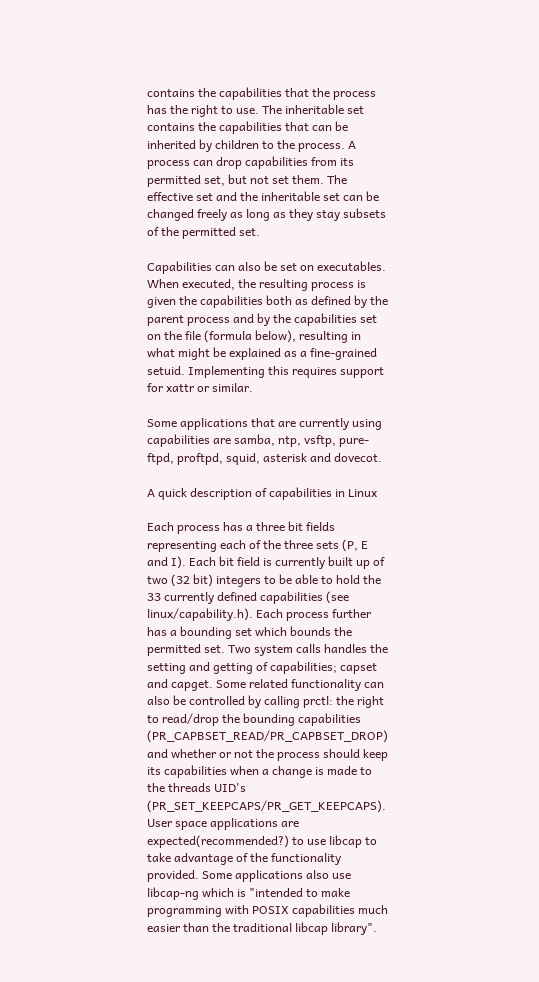contains the capabilities that the process has the right to use. The inheritable set contains the capabilities that can be inherited by children to the process. A process can drop capabilities from its permitted set, but not set them. The effective set and the inheritable set can be changed freely as long as they stay subsets of the permitted set.

Capabilities can also be set on executables. When executed, the resulting process is given the capabilities both as defined by the parent process and by the capabilities set on the file (formula below), resulting in what might be explained as a fine-grained setuid. Implementing this requires support for xattr or similar.

Some applications that are currently using capabilities are samba, ntp, vsftp, pure-ftpd, proftpd, squid, asterisk and dovecot.

A quick description of capabilities in Linux

Each process has a three bit fields representing each of the three sets (P, E and I). Each bit field is currently built up of two (32 bit) integers to be able to hold the 33 currently defined capabilities (see linux/capability.h). Each process further has a bounding set which bounds the permitted set. Two system calls handles the setting and getting of capabilities; capset and capget. Some related functionality can also be controlled by calling prctl: the right to read/drop the bounding capabilities (PR_CAPBSET_READ/PR_CAPBSET_DROP) and whether or not the process should keep its capabilities when a change is made to the threads UID's (PR_SET_KEEPCAPS/PR_GET_KEEPCAPS). User space applications are expected(recommended?) to use libcap to take advantage of the functionality provided. Some applications also use libcap-ng which is "intended to make programming with POSIX capabilities much easier than the traditional libcap library".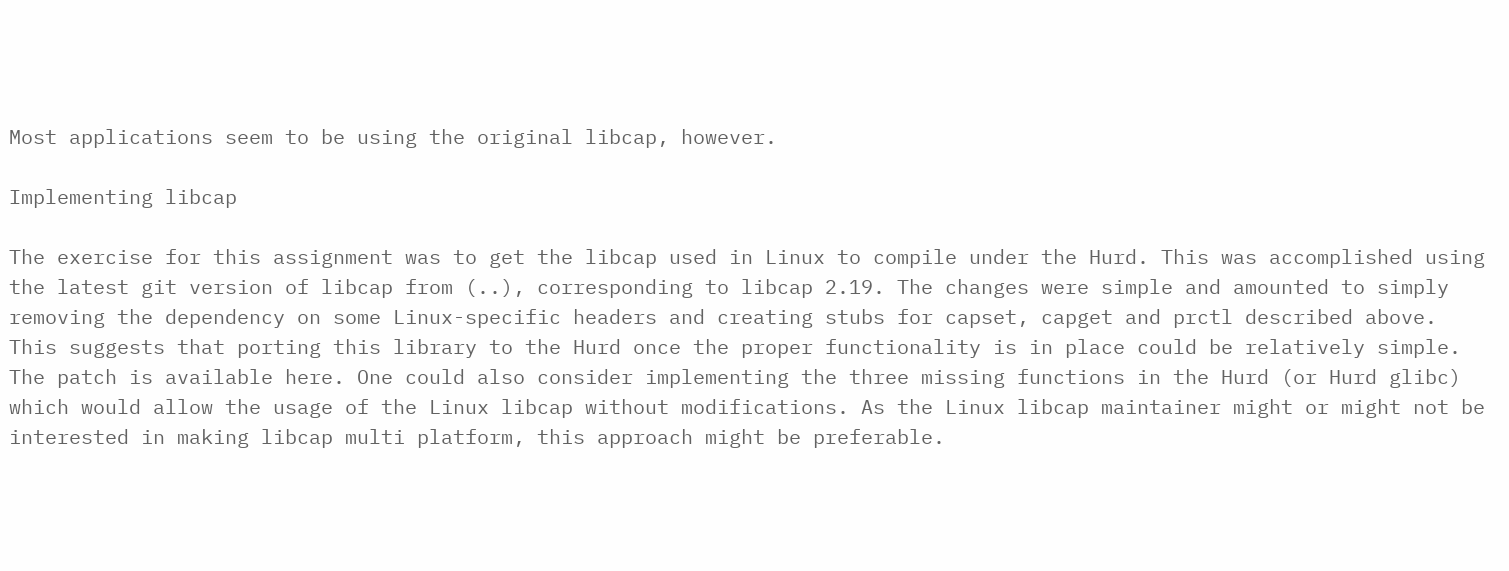Most applications seem to be using the original libcap, however.

Implementing libcap

The exercise for this assignment was to get the libcap used in Linux to compile under the Hurd. This was accomplished using the latest git version of libcap from (..), corresponding to libcap 2.19. The changes were simple and amounted to simply removing the dependency on some Linux-specific headers and creating stubs for capset, capget and prctl described above. This suggests that porting this library to the Hurd once the proper functionality is in place could be relatively simple. The patch is available here. One could also consider implementing the three missing functions in the Hurd (or Hurd glibc) which would allow the usage of the Linux libcap without modifications. As the Linux libcap maintainer might or might not be interested in making libcap multi platform, this approach might be preferable.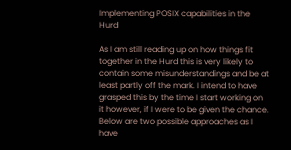Implementing POSIX capabilities in the Hurd

As I am still reading up on how things fit together in the Hurd this is very likely to contain some misunderstandings and be at least partly off the mark. I intend to have grasped this by the time I start working on it however, if I were to be given the chance. Below are two possible approaches as I have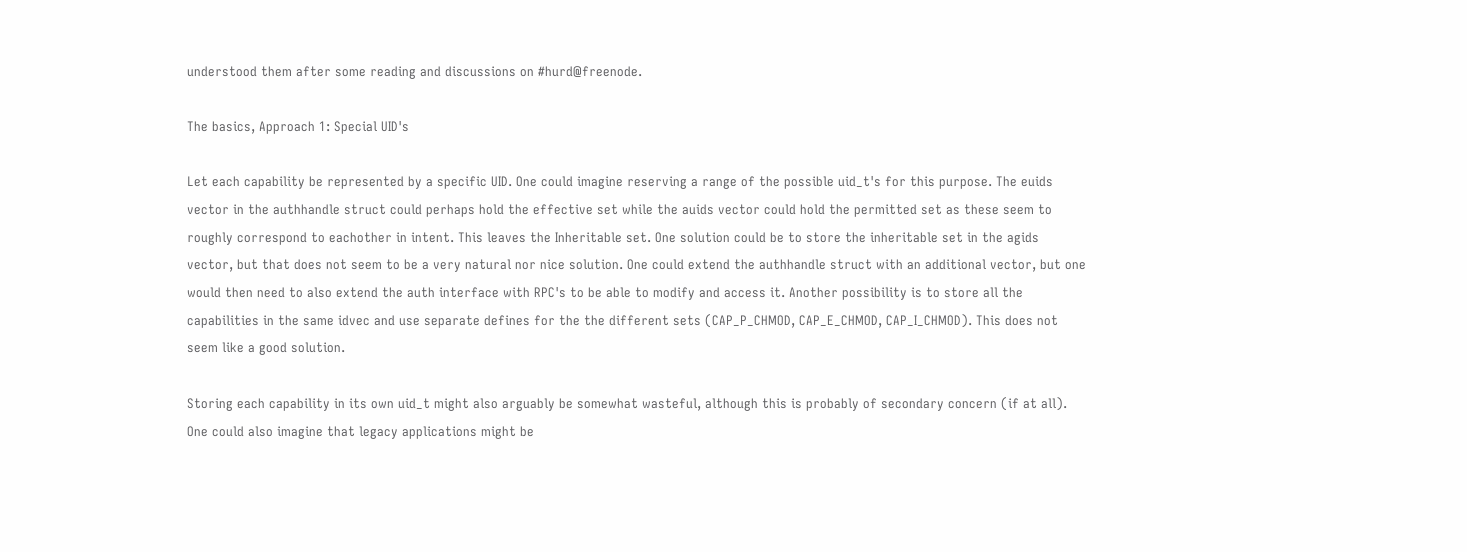understood them after some reading and discussions on #hurd@freenode.

The basics, Approach 1: Special UID's

Let each capability be represented by a specific UID. One could imagine reserving a range of the possible uid_t's for this purpose. The euids vector in the authhandle struct could perhaps hold the effective set while the auids vector could hold the permitted set as these seem to roughly correspond to eachother in intent. This leaves the Inheritable set. One solution could be to store the inheritable set in the agids vector, but that does not seem to be a very natural nor nice solution. One could extend the authhandle struct with an additional vector, but one would then need to also extend the auth interface with RPC's to be able to modify and access it. Another possibility is to store all the capabilities in the same idvec and use separate defines for the the different sets (CAP_P_CHMOD, CAP_E_CHMOD, CAP_I_CHMOD). This does not seem like a good solution.

Storing each capability in its own uid_t might also arguably be somewhat wasteful, although this is probably of secondary concern (if at all). One could also imagine that legacy applications might be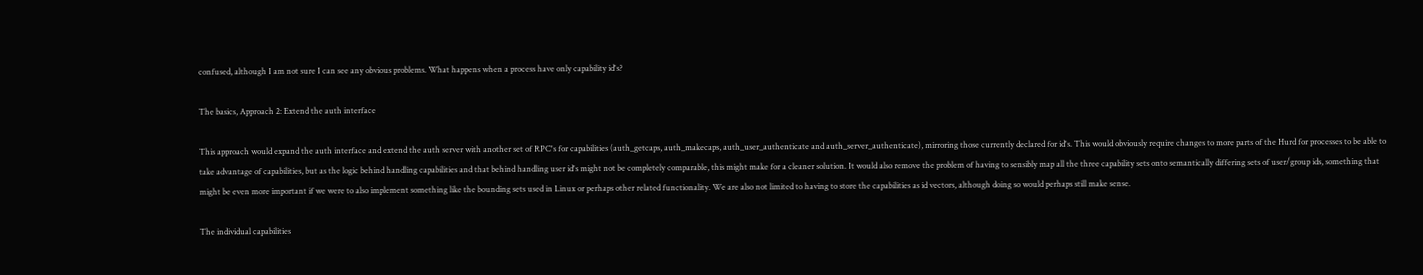confused, although I am not sure I can see any obvious problems. What happens when a process have only capability id's?

The basics, Approach 2: Extend the auth interface

This approach would expand the auth interface and extend the auth server with another set of RPC's for capabilities (auth_getcaps, auth_makecaps, auth_user_authenticate and auth_server_authenticate), mirroring those currently declared for id's. This would obviously require changes to more parts of the Hurd for processes to be able to take advantage of capabilities, but as the logic behind handling capabilities and that behind handling user id's might not be completely comparable, this might make for a cleaner solution. It would also remove the problem of having to sensibly map all the three capability sets onto semantically differing sets of user/group ids, something that might be even more important if we were to also implement something like the bounding sets used in Linux or perhaps other related functionality. We are also not limited to having to store the capabilities as id vectors, although doing so would perhaps still make sense.

The individual capabilities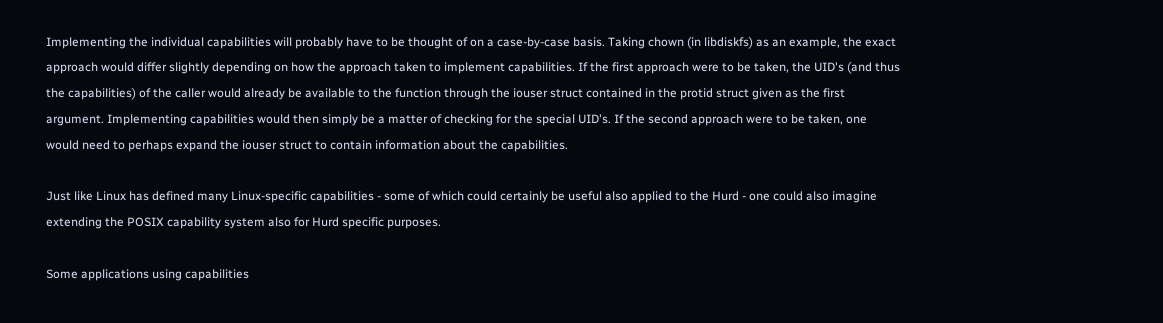Implementing the individual capabilities will probably have to be thought of on a case-by-case basis. Taking chown (in libdiskfs) as an example, the exact approach would differ slightly depending on how the approach taken to implement capabilities. If the first approach were to be taken, the UID's (and thus the capabilities) of the caller would already be available to the function through the iouser struct contained in the protid struct given as the first argument. Implementing capabilities would then simply be a matter of checking for the special UID's. If the second approach were to be taken, one would need to perhaps expand the iouser struct to contain information about the capabilities.

Just like Linux has defined many Linux-specific capabilities - some of which could certainly be useful also applied to the Hurd - one could also imagine extending the POSIX capability system also for Hurd specific purposes.

Some applications using capabilities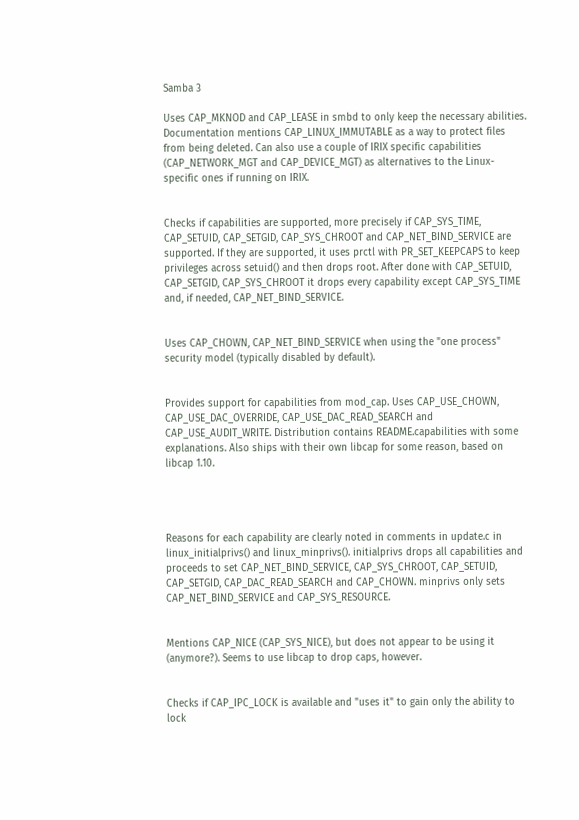Samba 3

Uses CAP_MKNOD and CAP_LEASE in smbd to only keep the necessary abilities. Documentation mentions CAP_LINUX_IMMUTABLE as a way to protect files from being deleted. Can also use a couple of IRIX specific capabilities (CAP_NETWORK_MGT and CAP_DEVICE_MGT) as alternatives to the Linux-specific ones if running on IRIX.


Checks if capabilities are supported, more precisely if CAP_SYS_TIME, CAP_SETUID, CAP_SETGID, CAP_SYS_CHROOT and CAP_NET_BIND_SERVICE are supported. If they are supported, it uses prctl with PR_SET_KEEPCAPS to keep privileges across setuid() and then drops root. After done with CAP_SETUID, CAP_SETGID, CAP_SYS_CHROOT it drops every capability except CAP_SYS_TIME and, if needed, CAP_NET_BIND_SERVICE.


Uses CAP_CHOWN, CAP_NET_BIND_SERVICE when using the "one process" security model (typically disabled by default).


Provides support for capabilities from mod_cap. Uses CAP_USE_CHOWN, CAP_USE_DAC_OVERRIDE, CAP_USE_DAC_READ_SEARCH and CAP_USE_AUDIT_WRITE. Distribution contains README.capabilities with some explanations. Also ships with their own libcap for some reason, based on libcap 1.10.




Reasons for each capability are clearly noted in comments in update.c in linux_initialprivs() and linux_minprivs(). initialprivs drops all capabilities and proceeds to set CAP_NET_BIND_SERVICE, CAP_SYS_CHROOT, CAP_SETUID, CAP_SETGID, CAP_DAC_READ_SEARCH and CAP_CHOWN. minprivs only sets CAP_NET_BIND_SERVICE and CAP_SYS_RESOURCE.


Mentions CAP_NICE (CAP_SYS_NICE), but does not appear to be using it (anymore?). Seems to use libcap to drop caps, however.


Checks if CAP_IPC_LOCK is available and "uses it" to gain only the ability to lock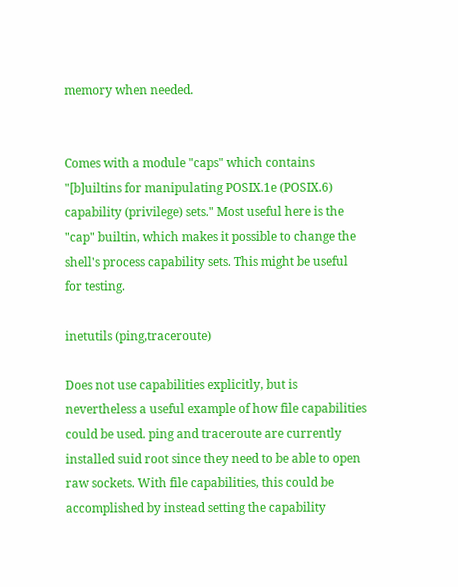memory when needed.


Comes with a module "caps" which contains "[b]uiltins for manipulating POSIX.1e (POSIX.6) capability (privilege) sets." Most useful here is the "cap" builtin, which makes it possible to change the shell's process capability sets. This might be useful for testing.

inetutils (ping,traceroute)

Does not use capabilities explicitly, but is nevertheless a useful example of how file capabilities could be used. ping and traceroute are currently installed suid root since they need to be able to open raw sockets. With file capabilities, this could be accomplished by instead setting the capability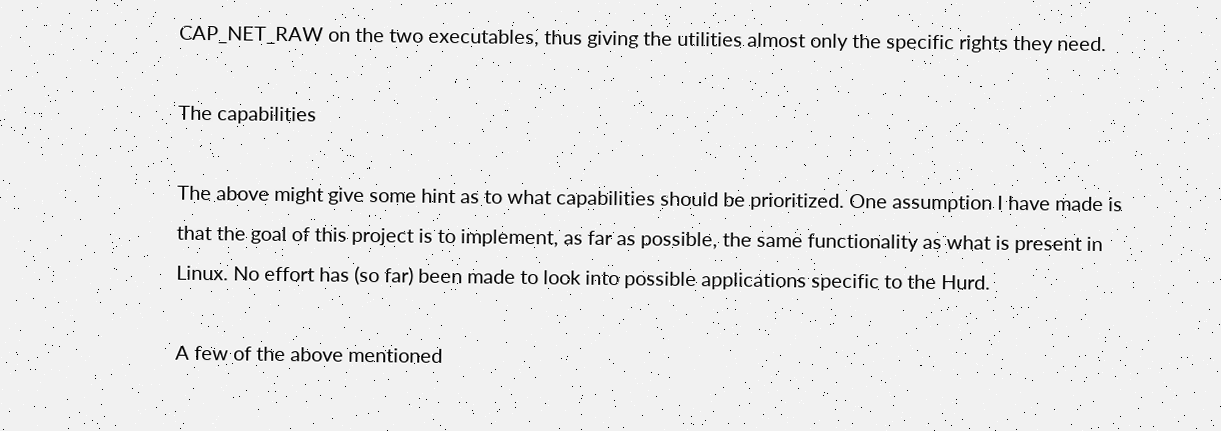CAP_NET_RAW on the two executables, thus giving the utilities almost only the specific rights they need.

The capabilities

The above might give some hint as to what capabilities should be prioritized. One assumption I have made is that the goal of this project is to implement, as far as possible, the same functionality as what is present in Linux. No effort has (so far) been made to look into possible applications specific to the Hurd.

A few of the above mentioned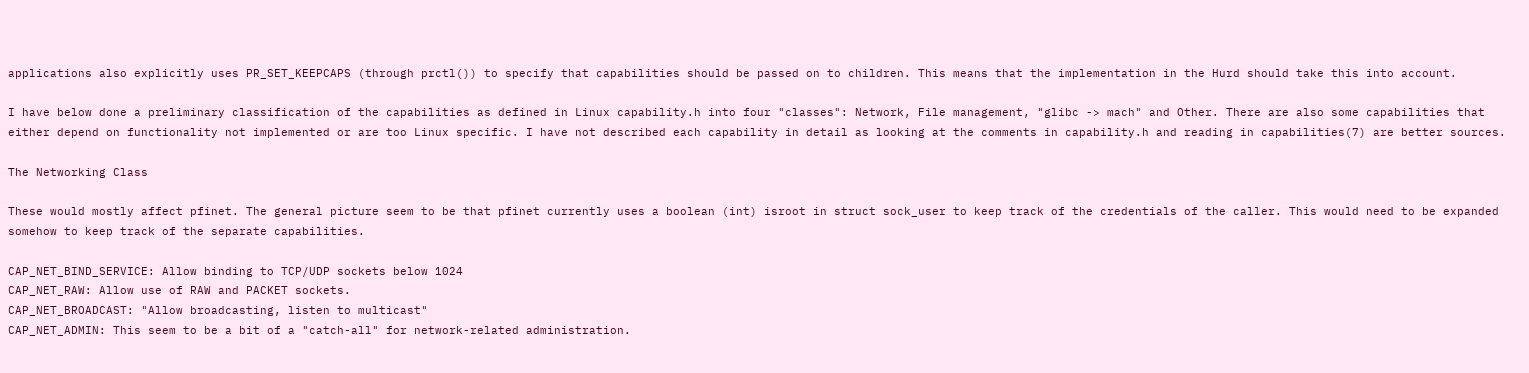applications also explicitly uses PR_SET_KEEPCAPS (through prctl()) to specify that capabilities should be passed on to children. This means that the implementation in the Hurd should take this into account.

I have below done a preliminary classification of the capabilities as defined in Linux capability.h into four "classes": Network, File management, "glibc -> mach" and Other. There are also some capabilities that either depend on functionality not implemented or are too Linux specific. I have not described each capability in detail as looking at the comments in capability.h and reading in capabilities(7) are better sources.

The Networking Class

These would mostly affect pfinet. The general picture seem to be that pfinet currently uses a boolean (int) isroot in struct sock_user to keep track of the credentials of the caller. This would need to be expanded somehow to keep track of the separate capabilities.

CAP_NET_BIND_SERVICE: Allow binding to TCP/UDP sockets below 1024
CAP_NET_RAW: Allow use of RAW and PACKET sockets.
CAP_NET_BROADCAST: "Allow broadcasting, listen to multicast"
CAP_NET_ADMIN: This seem to be a bit of a "catch-all" for network-related administration.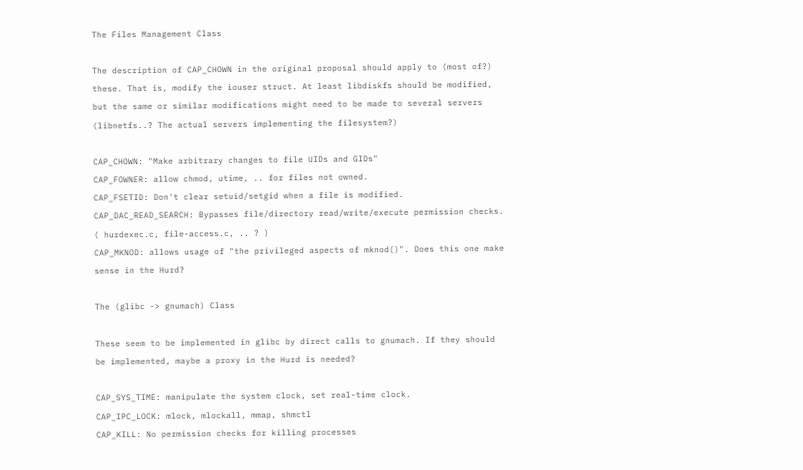The Files Management Class

The description of CAP_CHOWN in the original proposal should apply to (most of?) these. That is, modify the iouser struct. At least libdiskfs should be modified, but the same or similar modifications might need to be made to several servers (libnetfs..? The actual servers implementing the filesystem?)

CAP_CHOWN: "Make arbitrary changes to file UIDs and GIDs"
CAP_FOWNER: allow chmod, utime, .. for files not owned.
CAP_FSETID: Don't clear setuid/setgid when a file is modified.
CAP_DAC_READ_SEARCH: Bypasses file/directory read/write/execute permission checks. ( hurdexec.c, file-access.c, .. ? )
CAP_MKNOD: allows usage of "the privileged aspects of mknod()". Does this one make sense in the Hurd?

The (glibc -> gnumach) Class

These seem to be implemented in glibc by direct calls to gnumach. If they should be implemented, maybe a proxy in the Hurd is needed?

CAP_SYS_TIME: manipulate the system clock, set real-time clock.
CAP_IPC_LOCK: mlock, mlockall, mmap, shmctl
CAP_KILL: No permission checks for killing processes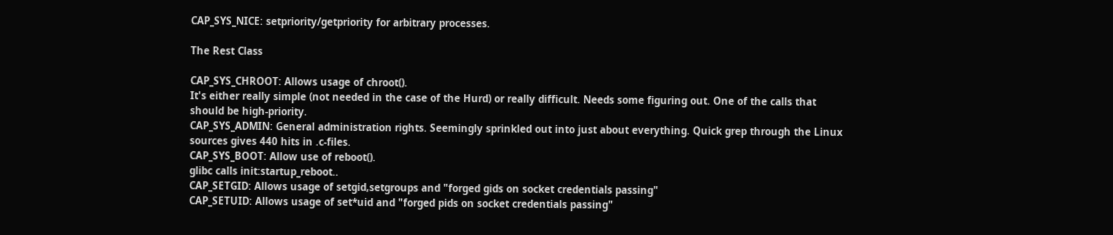CAP_SYS_NICE: setpriority/getpriority for arbitrary processes.

The Rest Class

CAP_SYS_CHROOT: Allows usage of chroot().
It's either really simple (not needed in the case of the Hurd) or really difficult. Needs some figuring out. One of the calls that should be high-priority.
CAP_SYS_ADMIN: General administration rights. Seemingly sprinkled out into just about everything. Quick grep through the Linux sources gives 440 hits in .c-files.
CAP_SYS_BOOT: Allow use of reboot().
glibc calls init:startup_reboot..
CAP_SETGID: Allows usage of setgid,setgroups and "forged gids on socket credentials passing"
CAP_SETUID: Allows usage of set*uid and "forged pids on socket credentials passing"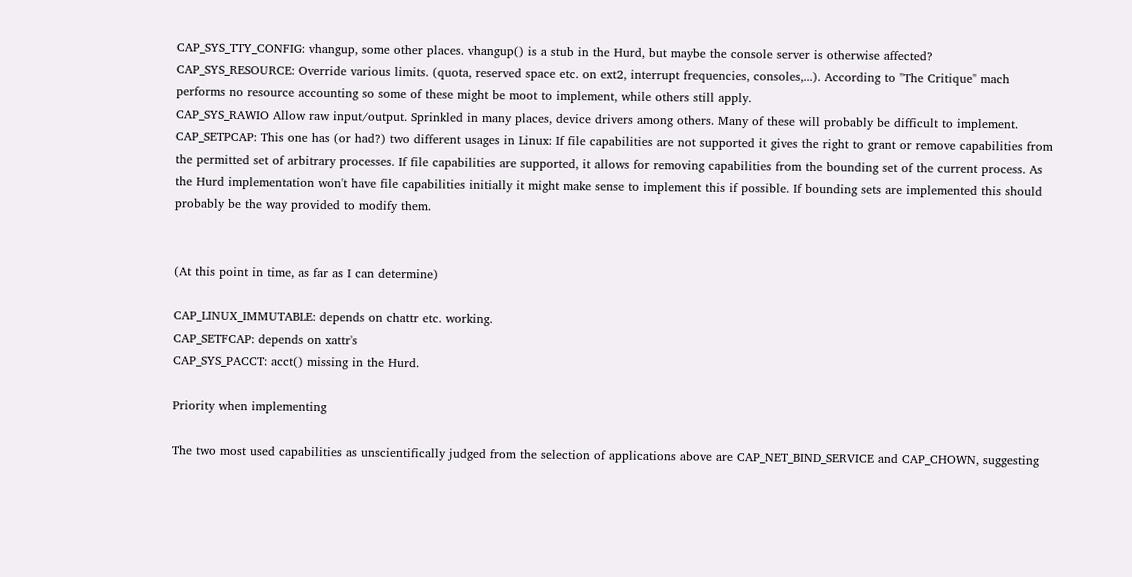CAP_SYS_TTY_CONFIG: vhangup, some other places. vhangup() is a stub in the Hurd, but maybe the console server is otherwise affected?
CAP_SYS_RESOURCE: Override various limits. (quota, reserved space etc. on ext2, interrupt frequencies, consoles,...). According to "The Critique" mach performs no resource accounting so some of these might be moot to implement, while others still apply.
CAP_SYS_RAWIO Allow raw input/output. Sprinkled in many places, device drivers among others. Many of these will probably be difficult to implement.
CAP_SETPCAP: This one has (or had?) two different usages in Linux: If file capabilities are not supported it gives the right to grant or remove capabilities from the permitted set of arbitrary processes. If file capabilities are supported, it allows for removing capabilities from the bounding set of the current process. As the Hurd implementation won't have file capabilities initially it might make sense to implement this if possible. If bounding sets are implemented this should probably be the way provided to modify them.


(At this point in time, as far as I can determine)

CAP_LINUX_IMMUTABLE: depends on chattr etc. working.
CAP_SETFCAP: depends on xattr's
CAP_SYS_PACCT: acct() missing in the Hurd.

Priority when implementing

The two most used capabilities as unscientifically judged from the selection of applications above are CAP_NET_BIND_SERVICE and CAP_CHOWN, suggesting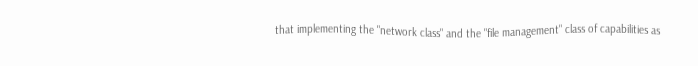that implementing the "network class" and the "file management" class of capabilities as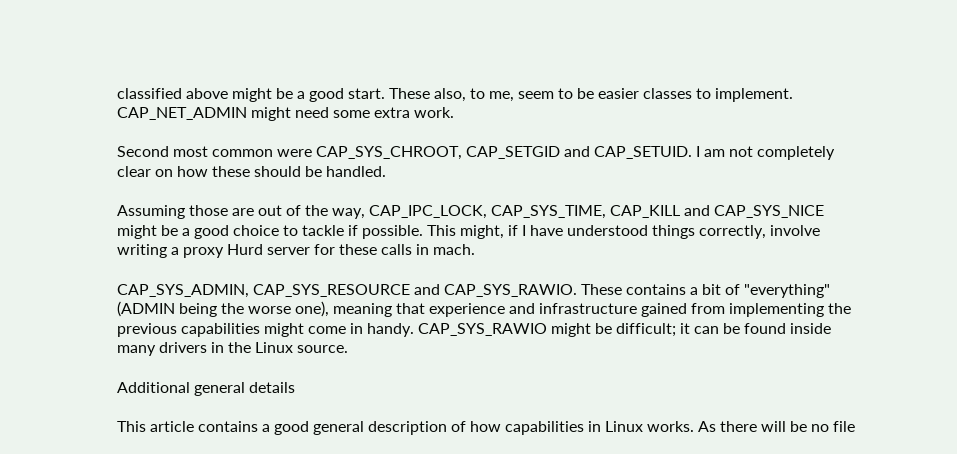classified above might be a good start. These also, to me, seem to be easier classes to implement. CAP_NET_ADMIN might need some extra work.

Second most common were CAP_SYS_CHROOT, CAP_SETGID and CAP_SETUID. I am not completely clear on how these should be handled.

Assuming those are out of the way, CAP_IPC_LOCK, CAP_SYS_TIME, CAP_KILL and CAP_SYS_NICE might be a good choice to tackle if possible. This might, if I have understood things correctly, involve writing a proxy Hurd server for these calls in mach.

CAP_SYS_ADMIN, CAP_SYS_RESOURCE and CAP_SYS_RAWIO. These contains a bit of "everything" (ADMIN being the worse one), meaning that experience and infrastructure gained from implementing the previous capabilities might come in handy. CAP_SYS_RAWIO might be difficult; it can be found inside many drivers in the Linux source.

Additional general details

This article contains a good general description of how capabilities in Linux works. As there will be no file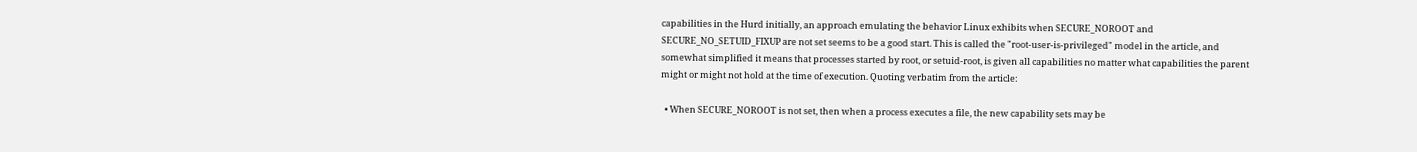capabilities in the Hurd initially, an approach emulating the behavior Linux exhibits when SECURE_NOROOT and SECURE_NO_SETUID_FIXUP are not set seems to be a good start. This is called the "root-user-is-privileged" model in the article, and somewhat simplified it means that processes started by root, or setuid-root, is given all capabilities no matter what capabilities the parent might or might not hold at the time of execution. Quoting verbatim from the article:

  • When SECURE_NOROOT is not set, then when a process executes a file, the new capability sets may be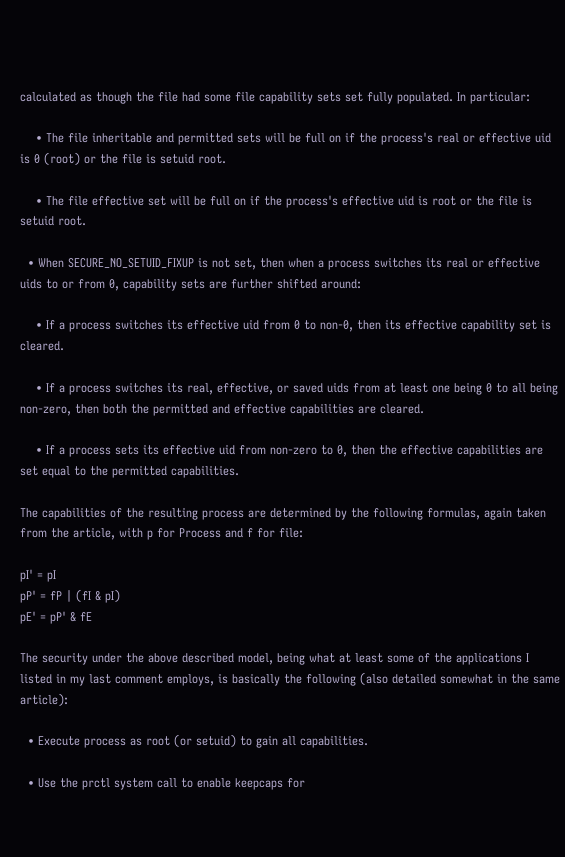calculated as though the file had some file capability sets set fully populated. In particular:

    • The file inheritable and permitted sets will be full on if the process's real or effective uid is 0 (root) or the file is setuid root.

    • The file effective set will be full on if the process's effective uid is root or the file is setuid root.

  • When SECURE_NO_SETUID_FIXUP is not set, then when a process switches its real or effective uids to or from 0, capability sets are further shifted around:

    • If a process switches its effective uid from 0 to non-0, then its effective capability set is cleared.

    • If a process switches its real, effective, or saved uids from at least one being 0 to all being non-zero, then both the permitted and effective capabilities are cleared.

    • If a process sets its effective uid from non-zero to 0, then the effective capabilities are set equal to the permitted capabilities.

The capabilities of the resulting process are determined by the following formulas, again taken from the article, with p for Process and f for file:

pI' = pI
pP' = fP | (fI & pI)
pE' = pP' & fE

The security under the above described model, being what at least some of the applications I listed in my last comment employs, is basically the following (also detailed somewhat in the same article):

  • Execute process as root (or setuid) to gain all capabilities.

  • Use the prctl system call to enable keepcaps for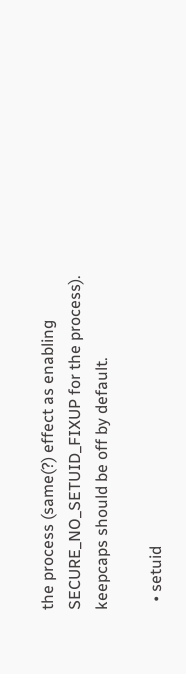the process (same(?) effect as enabling SECURE_NO_SETUID_FIXUP for the process). keepcaps should be off by default.

  • setuid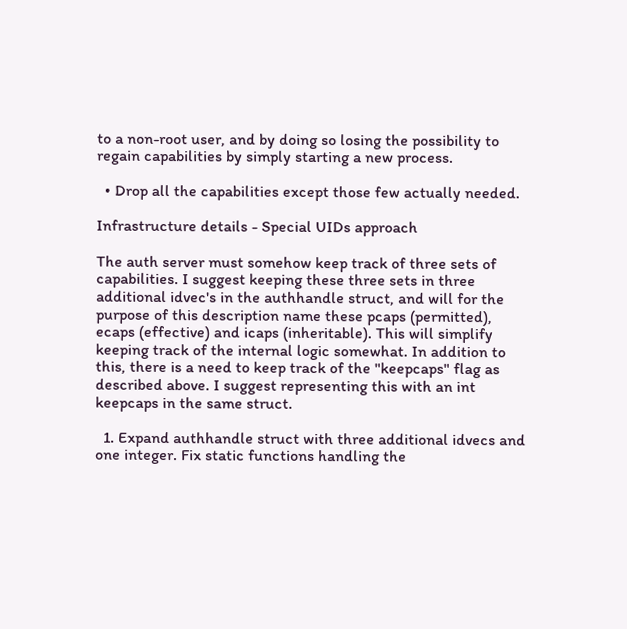to a non-root user, and by doing so losing the possibility to regain capabilities by simply starting a new process.

  • Drop all the capabilities except those few actually needed.

Infrastructure details - Special UIDs approach

The auth server must somehow keep track of three sets of capabilities. I suggest keeping these three sets in three additional idvec's in the authhandle struct, and will for the purpose of this description name these pcaps (permitted), ecaps (effective) and icaps (inheritable). This will simplify keeping track of the internal logic somewhat. In addition to this, there is a need to keep track of the "keepcaps" flag as described above. I suggest representing this with an int keepcaps in the same struct.

  1. Expand authhandle struct with three additional idvecs and one integer. Fix static functions handling the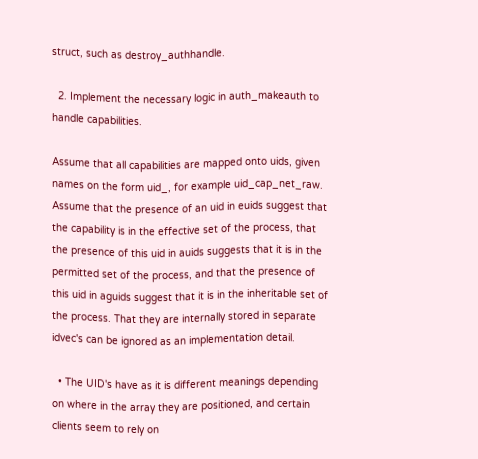struct, such as destroy_authhandle.

  2. Implement the necessary logic in auth_makeauth to handle capabilities.

Assume that all capabilities are mapped onto uids, given names on the form uid_, for example uid_cap_net_raw. Assume that the presence of an uid in euids suggest that the capability is in the effective set of the process, that the presence of this uid in auids suggests that it is in the permitted set of the process, and that the presence of this uid in aguids suggest that it is in the inheritable set of the process. That they are internally stored in separate idvec's can be ignored as an implementation detail.

  • The UID's have as it is different meanings depending on where in the array they are positioned, and certain clients seem to rely on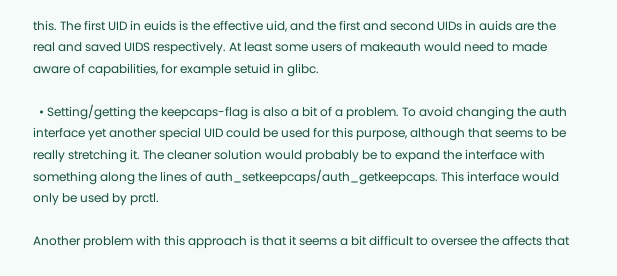this. The first UID in euids is the effective uid, and the first and second UIDs in auids are the real and saved UIDS respectively. At least some users of makeauth would need to made aware of capabilities, for example setuid in glibc.

  • Setting/getting the keepcaps-flag is also a bit of a problem. To avoid changing the auth interface yet another special UID could be used for this purpose, although that seems to be really stretching it. The cleaner solution would probably be to expand the interface with something along the lines of auth_setkeepcaps/auth_getkeepcaps. This interface would only be used by prctl.

Another problem with this approach is that it seems a bit difficult to oversee the affects that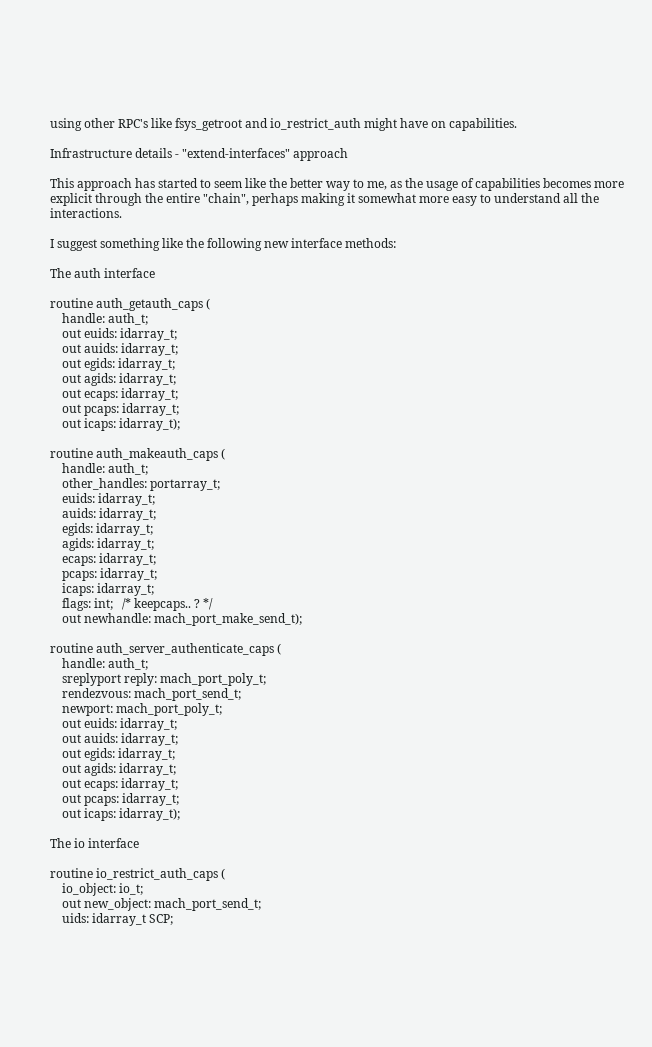using other RPC's like fsys_getroot and io_restrict_auth might have on capabilities.

Infrastructure details - "extend-interfaces" approach

This approach has started to seem like the better way to me, as the usage of capabilities becomes more explicit through the entire "chain", perhaps making it somewhat more easy to understand all the interactions.

I suggest something like the following new interface methods:

The auth interface

routine auth_getauth_caps (
    handle: auth_t;
    out euids: idarray_t;
    out auids: idarray_t;
    out egids: idarray_t;
    out agids: idarray_t;
    out ecaps: idarray_t;
    out pcaps: idarray_t;
    out icaps: idarray_t);

routine auth_makeauth_caps (
    handle: auth_t;
    other_handles: portarray_t;
    euids: idarray_t;
    auids: idarray_t;
    egids: idarray_t;
    agids: idarray_t;
    ecaps: idarray_t;
    pcaps: idarray_t;
    icaps: idarray_t;
    flags: int;   /* keepcaps.. ? */
    out newhandle: mach_port_make_send_t);

routine auth_server_authenticate_caps (
    handle: auth_t;
    sreplyport reply: mach_port_poly_t;
    rendezvous: mach_port_send_t;
    newport: mach_port_poly_t;
    out euids: idarray_t;
    out auids: idarray_t;
    out egids: idarray_t;
    out agids: idarray_t;
    out ecaps: idarray_t;
    out pcaps: idarray_t;
    out icaps: idarray_t);

The io interface

routine io_restrict_auth_caps (
    io_object: io_t;
    out new_object: mach_port_send_t;
    uids: idarray_t SCP;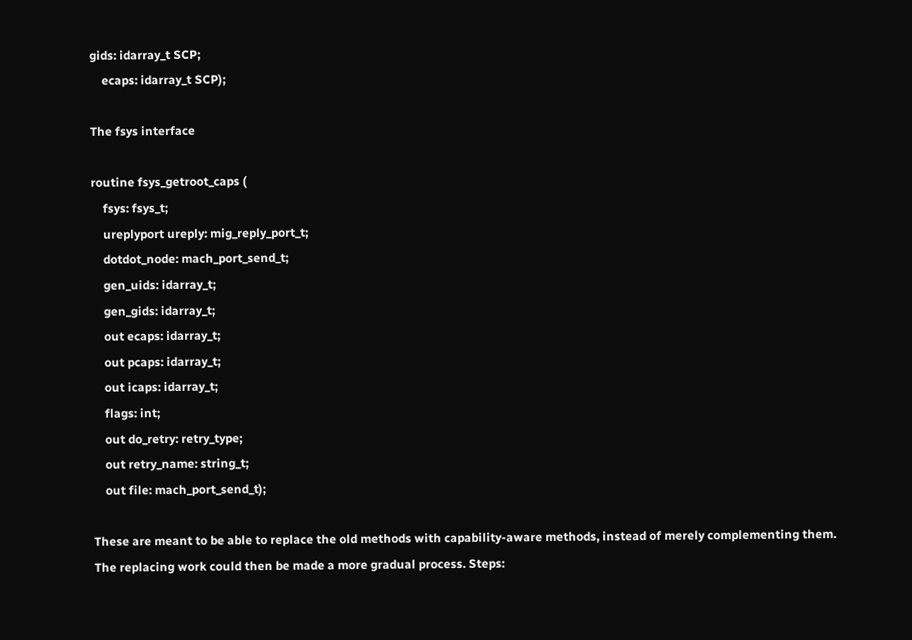gids: idarray_t SCP;
    ecaps: idarray_t SCP);

The fsys interface

routine fsys_getroot_caps (
    fsys: fsys_t;
    ureplyport ureply: mig_reply_port_t;
    dotdot_node: mach_port_send_t;
    gen_uids: idarray_t;
    gen_gids: idarray_t;
    out ecaps: idarray_t;
    out pcaps: idarray_t;
    out icaps: idarray_t;
    flags: int;
    out do_retry: retry_type;
    out retry_name: string_t;
    out file: mach_port_send_t);

These are meant to be able to replace the old methods with capability-aware methods, instead of merely complementing them. The replacing work could then be made a more gradual process. Steps: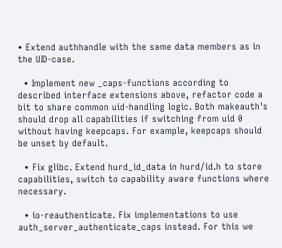• Extend authhandle with the same data members as in the UID-case.

  • Implement new _caps-functions according to described interface extensions above, refactor code a bit to share common uid-handling logic. Both makeauth's should drop all capabilities if switching from uid 0 without having keepcaps. For example, keepcaps should be unset by default.

  • Fix glibc. Extend hurd_id_data in hurd/id.h to store capabilities, switch to capability aware functions where necessary.

  • io-reauthenticate. Fix implementations to use auth_server_authenticate_caps instead. For this we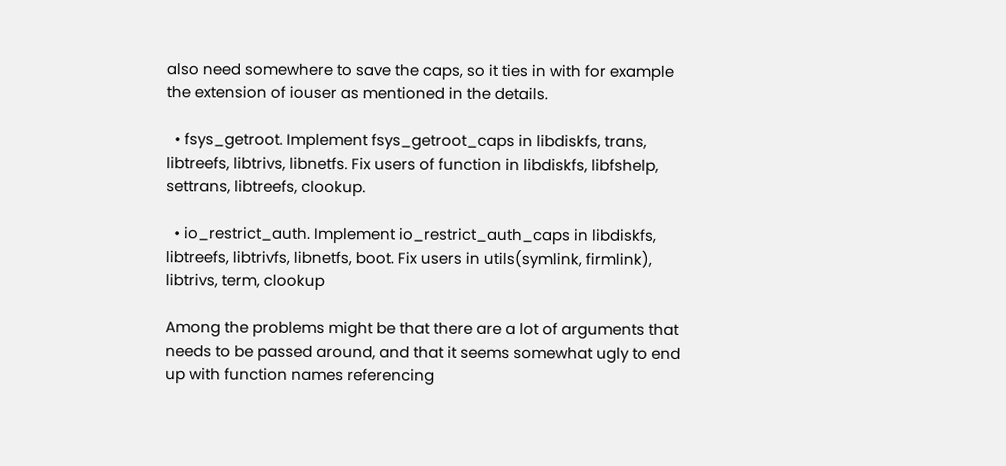also need somewhere to save the caps, so it ties in with for example the extension of iouser as mentioned in the details.

  • fsys_getroot. Implement fsys_getroot_caps in libdiskfs, trans, libtreefs, libtrivs, libnetfs. Fix users of function in libdiskfs, libfshelp, settrans, libtreefs, clookup.

  • io_restrict_auth. Implement io_restrict_auth_caps in libdiskfs, libtreefs, libtrivfs, libnetfs, boot. Fix users in utils(symlink, firmlink), libtrivs, term, clookup

Among the problems might be that there are a lot of arguments that needs to be passed around, and that it seems somewhat ugly to end up with function names referencing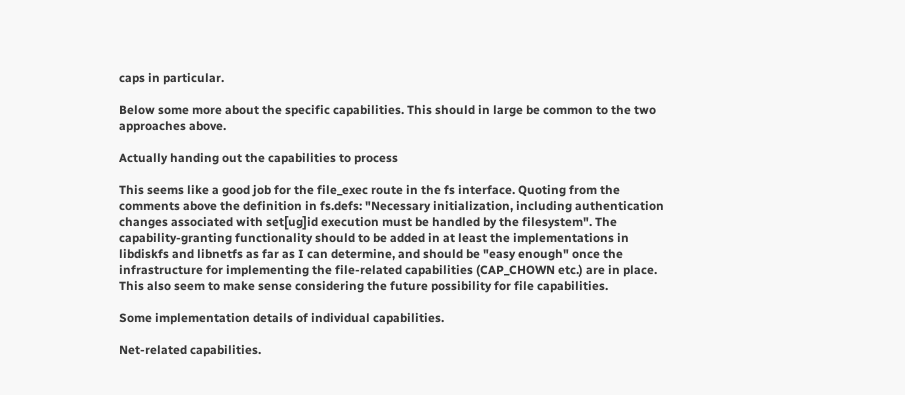caps in particular.

Below some more about the specific capabilities. This should in large be common to the two approaches above.

Actually handing out the capabilities to process

This seems like a good job for the file_exec route in the fs interface. Quoting from the comments above the definition in fs.defs: "Necessary initialization, including authentication changes associated with set[ug]id execution must be handled by the filesystem". The capability-granting functionality should to be added in at least the implementations in libdiskfs and libnetfs as far as I can determine, and should be "easy enough" once the infrastructure for implementing the file-related capabilities (CAP_CHOWN etc.) are in place. This also seem to make sense considering the future possibility for file capabilities.

Some implementation details of individual capabilities.

Net-related capabilities.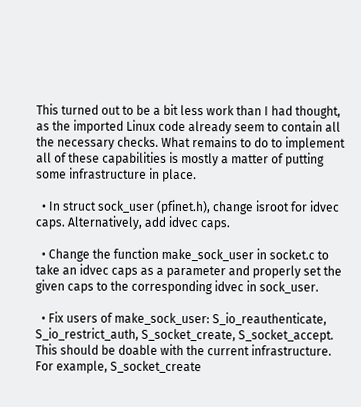This turned out to be a bit less work than I had thought, as the imported Linux code already seem to contain all the necessary checks. What remains to do to implement all of these capabilities is mostly a matter of putting some infrastructure in place.

  • In struct sock_user (pfinet.h), change isroot for idvec caps. Alternatively, add idvec caps.

  • Change the function make_sock_user in socket.c to take an idvec caps as a parameter and properly set the given caps to the corresponding idvec in sock_user.

  • Fix users of make_sock_user: S_io_reauthenticate, S_io_restrict_auth, S_socket_create, S_socket_accept. This should be doable with the current infrastructure. For example, S_socket_create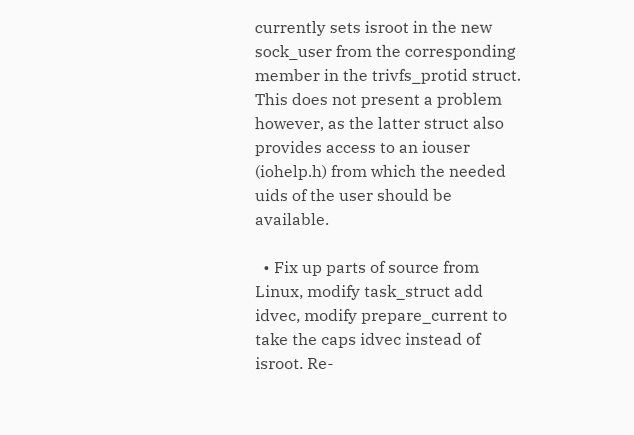currently sets isroot in the new sock_user from the corresponding member in the trivfs_protid struct. This does not present a problem however, as the latter struct also provides access to an iouser (iohelp.h) from which the needed uids of the user should be available.

  • Fix up parts of source from Linux, modify task_struct add idvec, modify prepare_current to take the caps idvec instead of isroot. Re-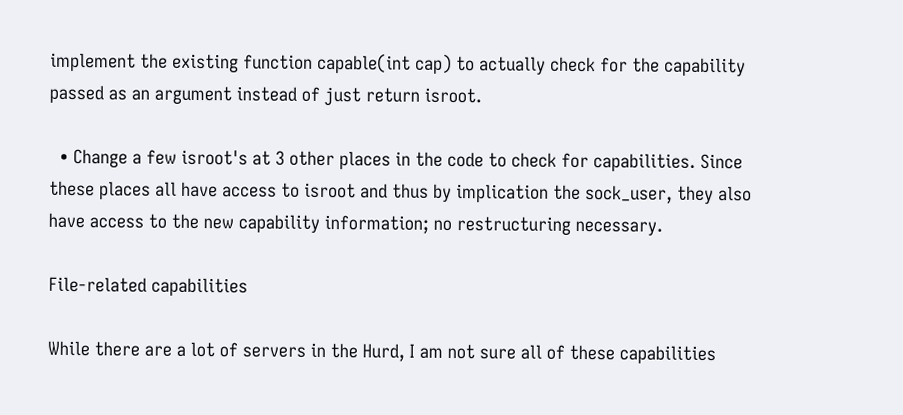implement the existing function capable(int cap) to actually check for the capability passed as an argument instead of just return isroot.

  • Change a few isroot's at 3 other places in the code to check for capabilities. Since these places all have access to isroot and thus by implication the sock_user, they also have access to the new capability information; no restructuring necessary.

File-related capabilities

While there are a lot of servers in the Hurd, I am not sure all of these capabilities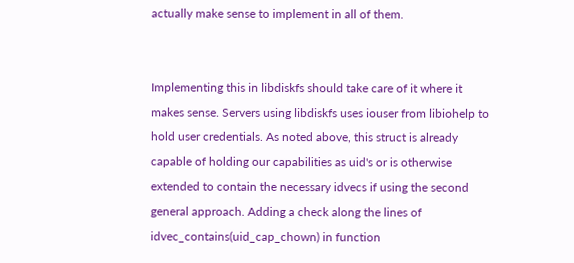actually make sense to implement in all of them.


Implementing this in libdiskfs should take care of it where it makes sense. Servers using libdiskfs uses iouser from libiohelp to hold user credentials. As noted above, this struct is already capable of holding our capabilities as uid's or is otherwise extended to contain the necessary idvecs if using the second general approach. Adding a check along the lines of idvec_contains(uid_cap_chown) in function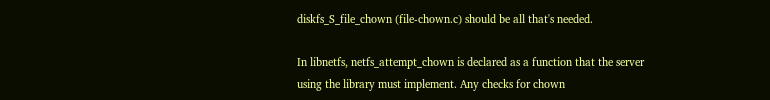diskfs_S_file_chown (file-chown.c) should be all that's needed.

In libnetfs, netfs_attempt_chown is declared as a function that the server using the library must implement. Any checks for chown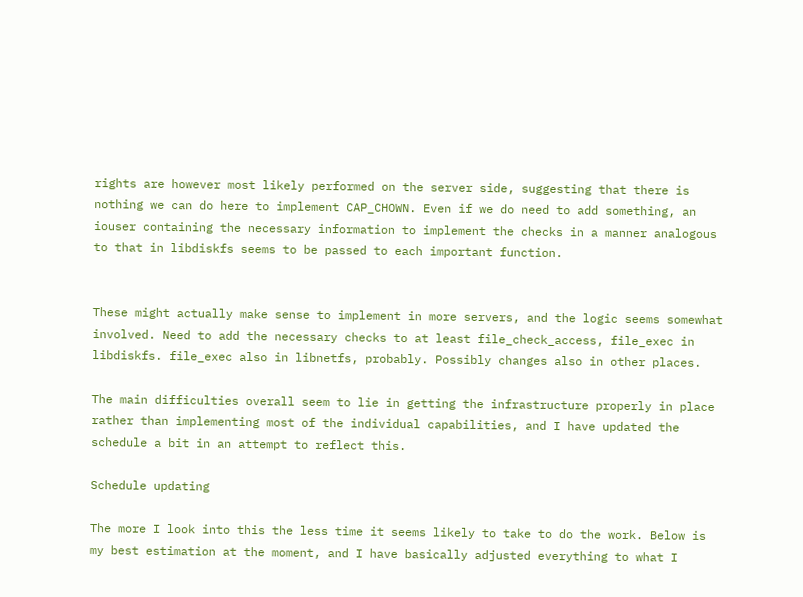rights are however most likely performed on the server side, suggesting that there is nothing we can do here to implement CAP_CHOWN. Even if we do need to add something, an iouser containing the necessary information to implement the checks in a manner analogous to that in libdiskfs seems to be passed to each important function.


These might actually make sense to implement in more servers, and the logic seems somewhat involved. Need to add the necessary checks to at least file_check_access, file_exec in libdiskfs. file_exec also in libnetfs, probably. Possibly changes also in other places.

The main difficulties overall seem to lie in getting the infrastructure properly in place rather than implementing most of the individual capabilities, and I have updated the schedule a bit in an attempt to reflect this.

Schedule updating

The more I look into this the less time it seems likely to take to do the work. Below is my best estimation at the moment, and I have basically adjusted everything to what I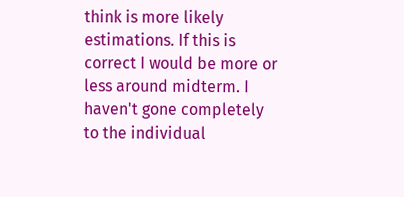think is more likely estimations. If this is correct I would be more or less around midterm. I haven't gone completely to the individual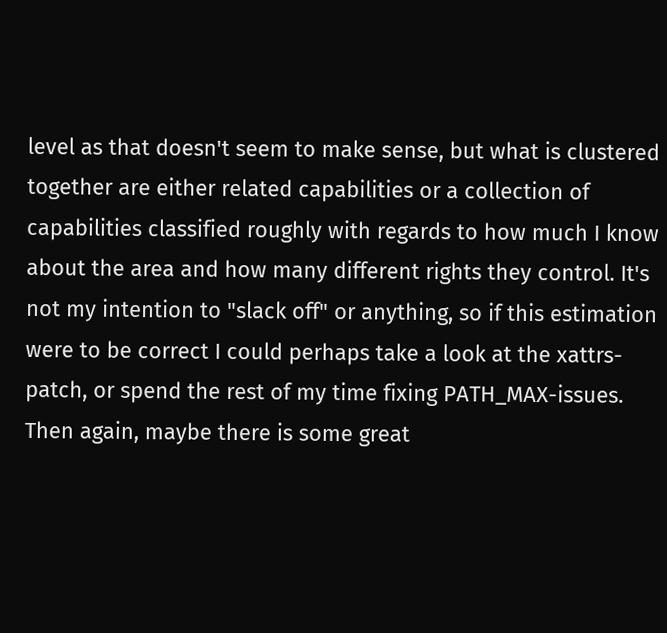level as that doesn't seem to make sense, but what is clustered together are either related capabilities or a collection of capabilities classified roughly with regards to how much I know about the area and how many different rights they control. It's not my intention to "slack off" or anything, so if this estimation were to be correct I could perhaps take a look at the xattrs-patch, or spend the rest of my time fixing PATH_MAX-issues. Then again, maybe there is some great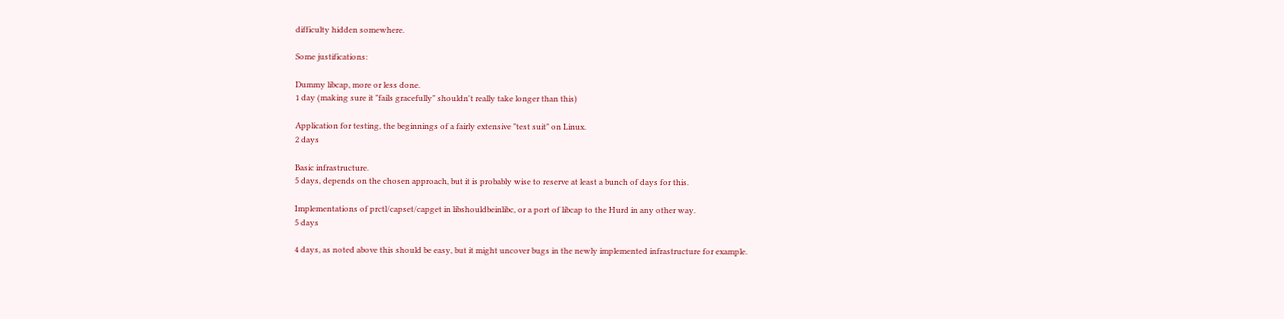difficulty hidden somewhere.

Some justifications:

Dummy libcap, more or less done.
1 day (making sure it "fails gracefully" shouldn't really take longer than this)

Application for testing, the beginnings of a fairly extensive "test suit" on Linux.
2 days

Basic infrastructure.
5 days, depends on the chosen approach, but it is probably wise to reserve at least a bunch of days for this.

Implementations of prctl/capset/capget in libshouldbeinlibc, or a port of libcap to the Hurd in any other way.
5 days

4 days, as noted above this should be easy, but it might uncover bugs in the newly implemented infrastructure for example.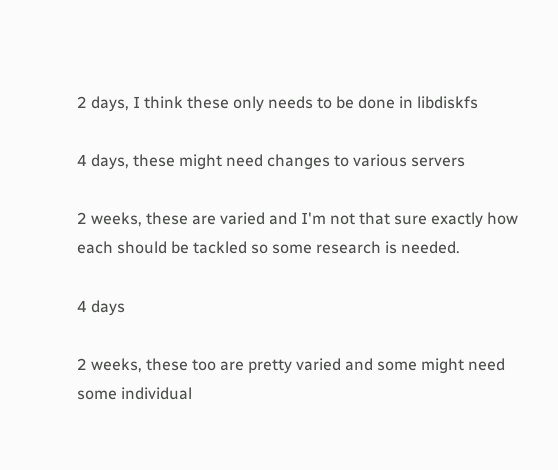2 days, I think these only needs to be done in libdiskfs

4 days, these might need changes to various servers

2 weeks, these are varied and I'm not that sure exactly how each should be tackled so some research is needed.

4 days

2 weeks, these too are pretty varied and some might need some individual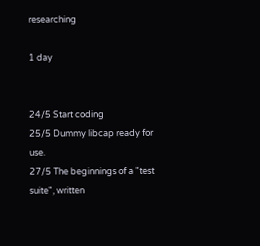researching

1 day


24/5 Start coding
25/5 Dummy libcap ready for use.
27/5 The beginnings of a "test suite", written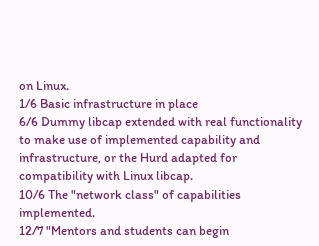on Linux.
1/6 Basic infrastructure in place
6/6 Dummy libcap extended with real functionality to make use of implemented capability and infrastructure, or the Hurd adapted for compatibility with Linux libcap.
10/6 The "network class" of capabilities implemented.
12/7 "Mentors and students can begin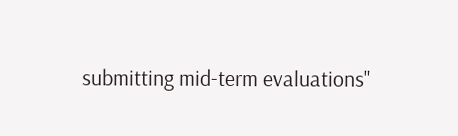submitting mid-term evaluations"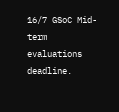16/7 GSoC Mid-term evaluations deadline.